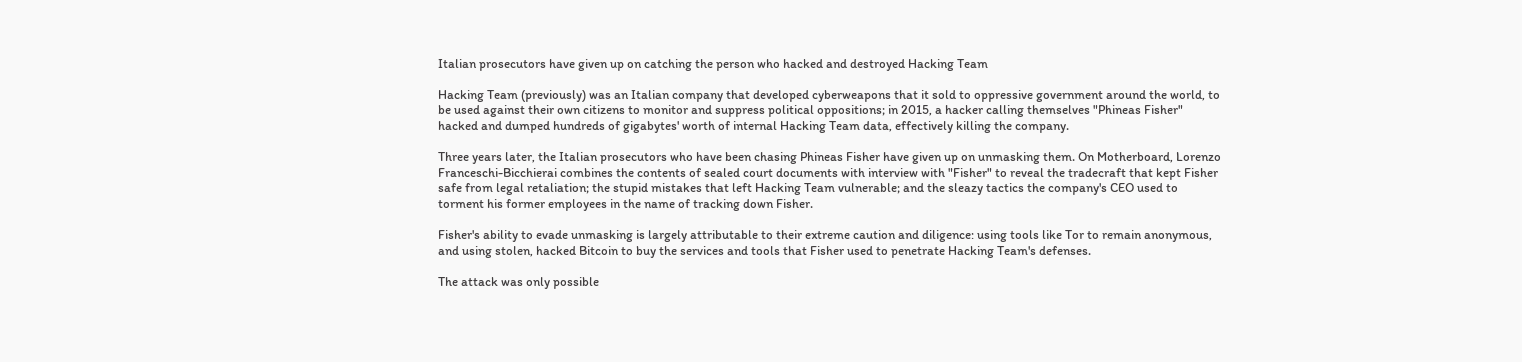Italian prosecutors have given up on catching the person who hacked and destroyed Hacking Team

Hacking Team (previously) was an Italian company that developed cyberweapons that it sold to oppressive government around the world, to be used against their own citizens to monitor and suppress political oppositions; in 2015, a hacker calling themselves "Phineas Fisher" hacked and dumped hundreds of gigabytes' worth of internal Hacking Team data, effectively killing the company.

Three years later, the Italian prosecutors who have been chasing Phineas Fisher have given up on unmasking them. On Motherboard, Lorenzo Franceschi-Bicchierai combines the contents of sealed court documents with interview with "Fisher" to reveal the tradecraft that kept Fisher safe from legal retaliation; the stupid mistakes that left Hacking Team vulnerable; and the sleazy tactics the company's CEO used to torment his former employees in the name of tracking down Fisher.

Fisher's ability to evade unmasking is largely attributable to their extreme caution and diligence: using tools like Tor to remain anonymous, and using stolen, hacked Bitcoin to buy the services and tools that Fisher used to penetrate Hacking Team's defenses.

The attack was only possible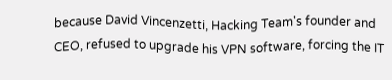because David Vincenzetti, Hacking Team's founder and CEO, refused to upgrade his VPN software, forcing the IT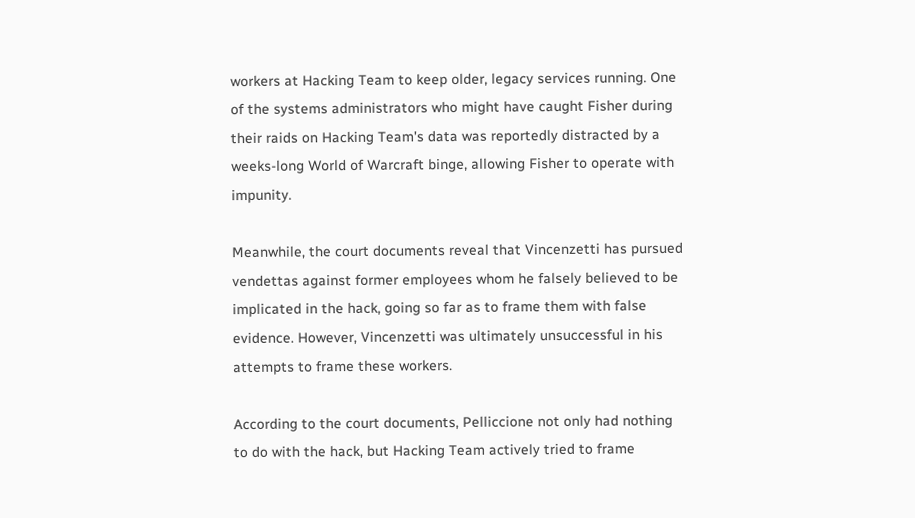workers at Hacking Team to keep older, legacy services running. One of the systems administrators who might have caught Fisher during their raids on Hacking Team's data was reportedly distracted by a weeks-long World of Warcraft binge, allowing Fisher to operate with impunity.

Meanwhile, the court documents reveal that Vincenzetti has pursued vendettas against former employees whom he falsely believed to be implicated in the hack, going so far as to frame them with false evidence. However, Vincenzetti was ultimately unsuccessful in his attempts to frame these workers.

According to the court documents, Pelliccione not only had nothing to do with the hack, but Hacking Team actively tried to frame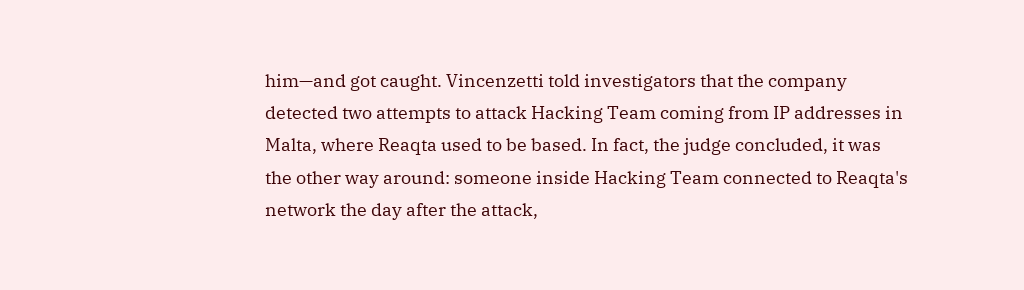him—and got caught. Vincenzetti told investigators that the company detected two attempts to attack Hacking Team coming from IP addresses in Malta, where Reaqta used to be based. In fact, the judge concluded, it was the other way around: someone inside Hacking Team connected to Reaqta's network the day after the attack,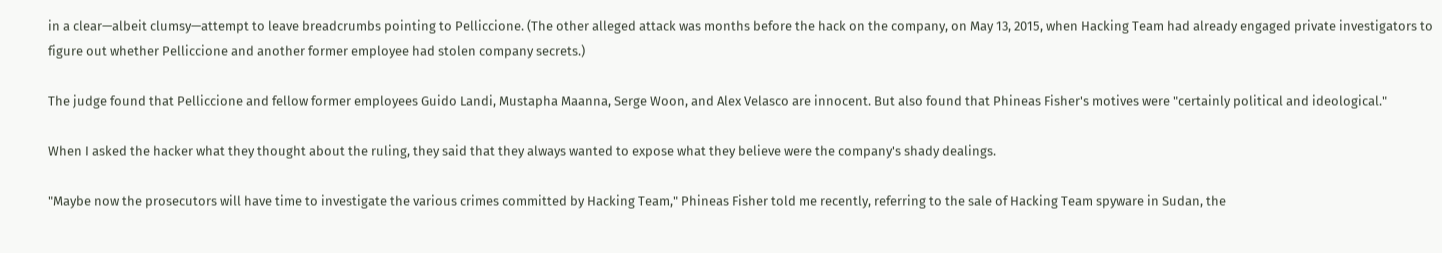in a clear—albeit clumsy—attempt to leave breadcrumbs pointing to Pelliccione. (The other alleged attack was months before the hack on the company, on May 13, 2015, when Hacking Team had already engaged private investigators to figure out whether Pelliccione and another former employee had stolen company secrets.)

The judge found that Pelliccione and fellow former employees Guido Landi, Mustapha Maanna, Serge Woon, and Alex Velasco are innocent. But also found that Phineas Fisher's motives were "certainly political and ideological."

When I asked the hacker what they thought about the ruling, they said that they always wanted to expose what they believe were the company's shady dealings.

"Maybe now the prosecutors will have time to investigate the various crimes committed by Hacking Team," Phineas Fisher told me recently, referring to the sale of Hacking Team spyware in Sudan, the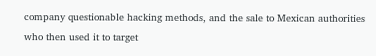company questionable hacking methods, and the sale to Mexican authorities who then used it to target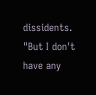dissidents. "But I don't have any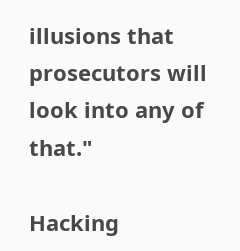illusions that prosecutors will look into any of that."

Hacking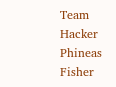Team Hacker Phineas Fisher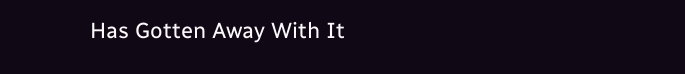Has Gotten Away With It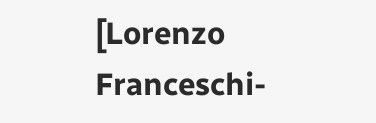[Lorenzo Franceschi-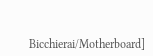Bicchierai/Motherboard]